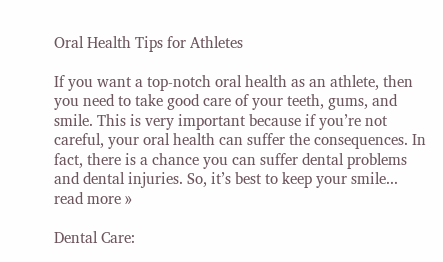Oral Health Tips for Athletes

If you want a top-notch oral health as an athlete, then you need to take good care of your teeth, gums, and smile. This is very important because if you’re not careful, your oral health can suffer the consequences. In fact, there is a chance you can suffer dental problems and dental injuries. So, it’s best to keep your smile... read more »

Dental Care: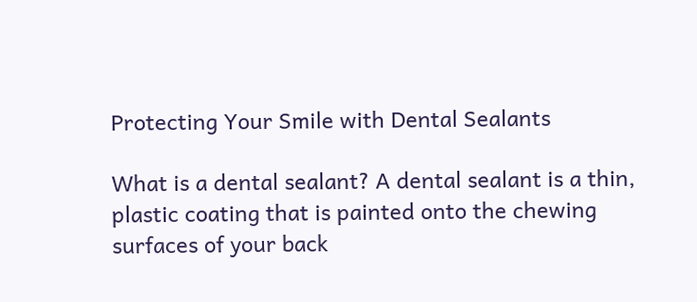Protecting Your Smile with Dental Sealants

What is a dental sealant? A dental sealant is a thin, plastic coating that is painted onto the chewing surfaces of your back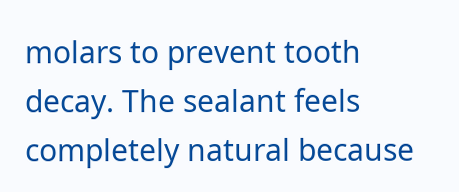molars to prevent tooth decay. The sealant feels completely natural because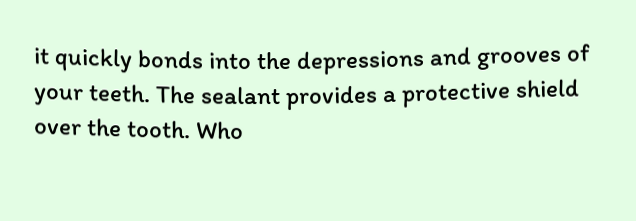it quickly bonds into the depressions and grooves of your teeth. The sealant provides a protective shield over the tooth. Who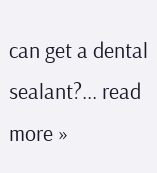can get a dental sealant?... read more »